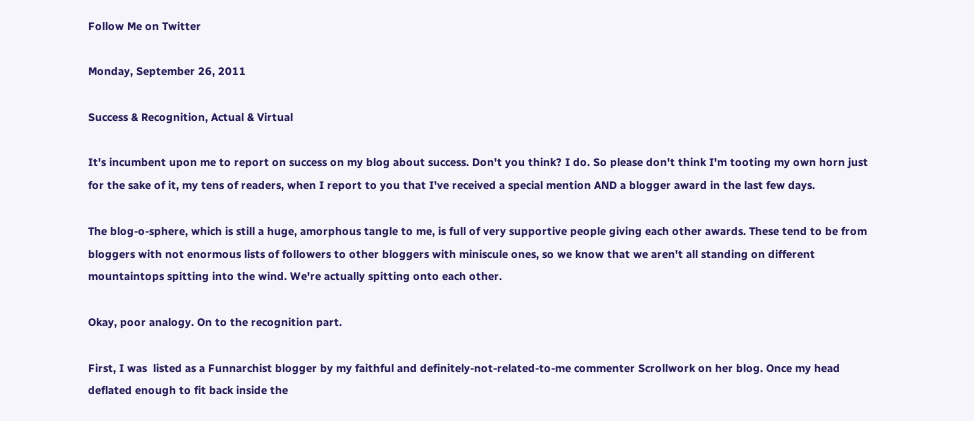Follow Me on Twitter

Monday, September 26, 2011

Success & Recognition, Actual & Virtual

It's incumbent upon me to report on success on my blog about success. Don't you think? I do. So please don't think I'm tooting my own horn just for the sake of it, my tens of readers, when I report to you that I've received a special mention AND a blogger award in the last few days.

The blog-o-sphere, which is still a huge, amorphous tangle to me, is full of very supportive people giving each other awards. These tend to be from bloggers with not enormous lists of followers to other bloggers with miniscule ones, so we know that we aren't all standing on different mountaintops spitting into the wind. We're actually spitting onto each other.

Okay, poor analogy. On to the recognition part.

First, I was  listed as a Funnarchist blogger by my faithful and definitely-not-related-to-me commenter Scrollwork on her blog. Once my head deflated enough to fit back inside the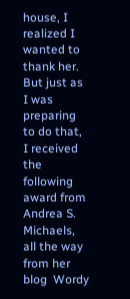house, I realized I wanted to thank her. But just as I was preparing to do that, I received the following award from Andrea S. Michaels, all the way from her blog  Wordy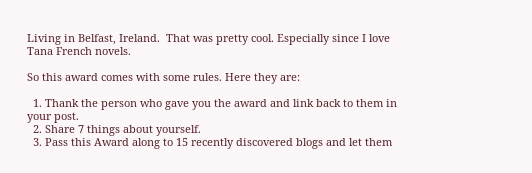Living in Belfast, Ireland.  That was pretty cool. Especially since I love Tana French novels.

So this award comes with some rules. Here they are:

  1. Thank the person who gave you the award and link back to them in your post.
  2. Share 7 things about yourself.
  3. Pass this Award along to 15 recently discovered blogs and let them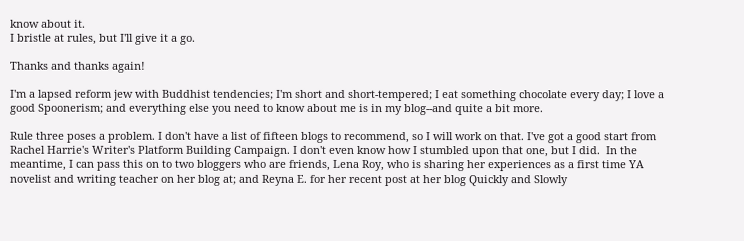know about it.
I bristle at rules, but I'll give it a go.

Thanks and thanks again!

I'm a lapsed reform jew with Buddhist tendencies; I'm short and short-tempered; I eat something chocolate every day; I love a good Spoonerism; and everything else you need to know about me is in my blog--and quite a bit more.

Rule three poses a problem. I don't have a list of fifteen blogs to recommend, so I will work on that. I've got a good start from Rachel Harrie's Writer's Platform Building Campaign. I don't even know how I stumbled upon that one, but I did.  In the meantime, I can pass this on to two bloggers who are friends, Lena Roy, who is sharing her experiences as a first time YA novelist and writing teacher on her blog at; and Reyna E. for her recent post at her blog Quickly and Slowly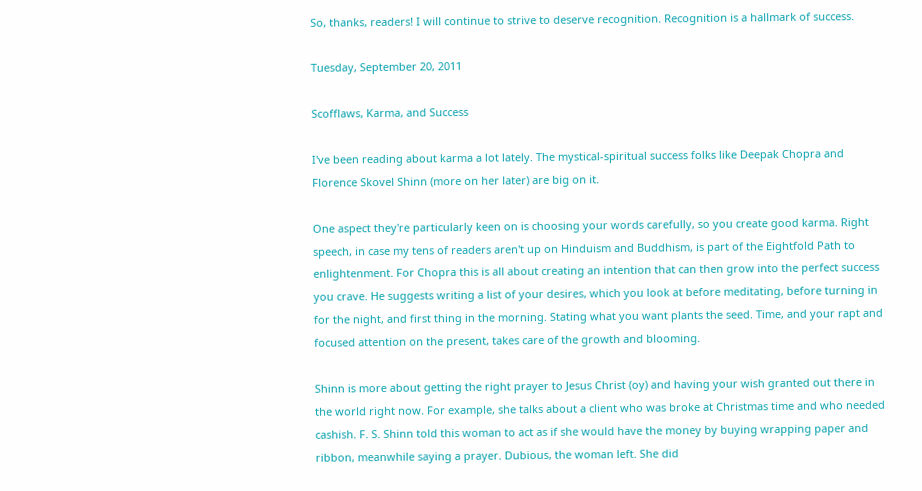So, thanks, readers! I will continue to strive to deserve recognition. Recognition is a hallmark of success.

Tuesday, September 20, 2011

Scofflaws, Karma, and Success

I've been reading about karma a lot lately. The mystical-spiritual success folks like Deepak Chopra and Florence Skovel Shinn (more on her later) are big on it.

One aspect they're particularly keen on is choosing your words carefully, so you create good karma. Right speech, in case my tens of readers aren't up on Hinduism and Buddhism, is part of the Eightfold Path to enlightenment. For Chopra this is all about creating an intention that can then grow into the perfect success you crave. He suggests writing a list of your desires, which you look at before meditating, before turning in for the night, and first thing in the morning. Stating what you want plants the seed. Time, and your rapt and focused attention on the present, takes care of the growth and blooming.

Shinn is more about getting the right prayer to Jesus Christ (oy) and having your wish granted out there in the world right now. For example, she talks about a client who was broke at Christmas time and who needed cashish. F. S. Shinn told this woman to act as if she would have the money by buying wrapping paper and ribbon, meanwhile saying a prayer. Dubious, the woman left. She did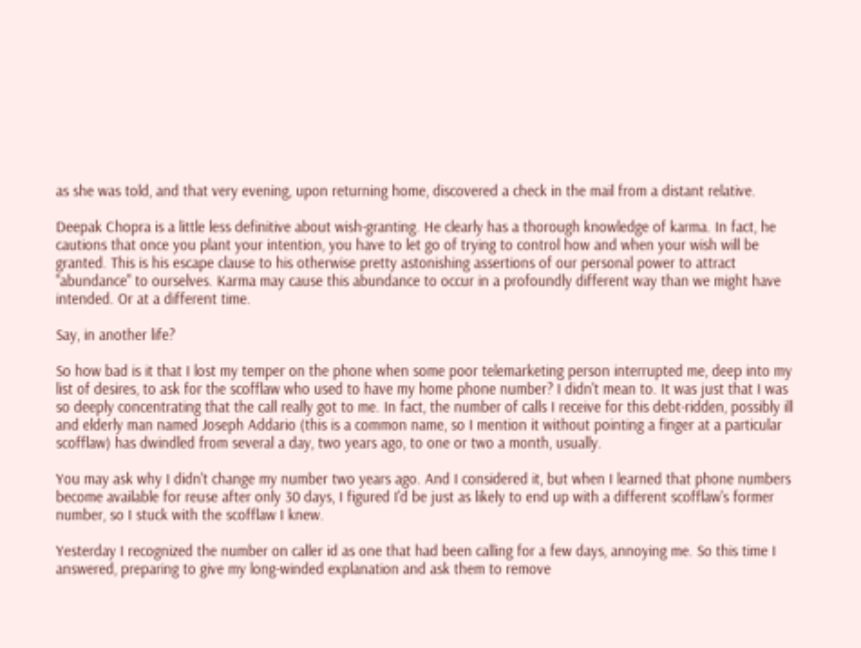as she was told, and that very evening, upon returning home, discovered a check in the mail from a distant relative.

Deepak Chopra is a little less definitive about wish-granting. He clearly has a thorough knowledge of karma. In fact, he cautions that once you plant your intention, you have to let go of trying to control how and when your wish will be granted. This is his escape clause to his otherwise pretty astonishing assertions of our personal power to attract "abundance" to ourselves. Karma may cause this abundance to occur in a profoundly different way than we might have intended. Or at a different time.

Say, in another life?

So how bad is it that I lost my temper on the phone when some poor telemarketing person interrupted me, deep into my list of desires, to ask for the scofflaw who used to have my home phone number? I didn't mean to. It was just that I was so deeply concentrating that the call really got to me. In fact, the number of calls I receive for this debt-ridden, possibly ill and elderly man named Joseph Addario (this is a common name, so I mention it without pointing a finger at a particular scofflaw) has dwindled from several a day, two years ago, to one or two a month, usually.

You may ask why I didn't change my number two years ago. And I considered it, but when I learned that phone numbers become available for reuse after only 30 days, I figured I'd be just as likely to end up with a different scofflaw's former number, so I stuck with the scofflaw I knew.

Yesterday I recognized the number on caller id as one that had been calling for a few days, annoying me. So this time I answered, preparing to give my long-winded explanation and ask them to remove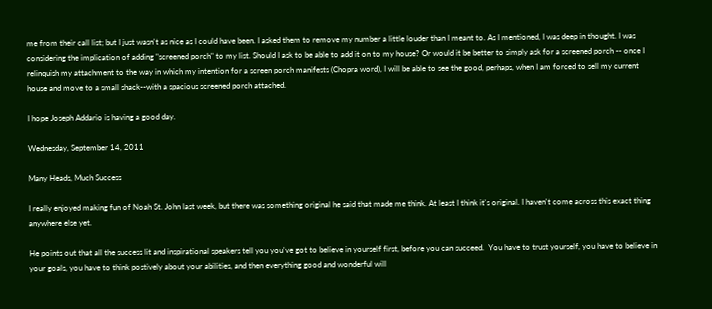me from their call list; but I just wasn't as nice as I could have been. I asked them to remove my number a little louder than I meant to. As I mentioned, I was deep in thought. I was considering the implication of adding "screened porch" to my list. Should I ask to be able to add it on to my house? Or would it be better to simply ask for a screened porch -- once I relinquish my attachment to the way in which my intention for a screen porch manifests (Chopra word), I will be able to see the good, perhaps, when I am forced to sell my current house and move to a small shack--with a spacious screened porch attached.

I hope Joseph Addario is having a good day.

Wednesday, September 14, 2011

Many Heads, Much Success

I really enjoyed making fun of Noah St. John last week, but there was something original he said that made me think. At least I think it's original. I haven't come across this exact thing anywhere else yet.

He points out that all the success lit and inspirational speakers tell you you've got to believe in yourself first, before you can succeed.  You have to trust yourself, you have to believe in your goals, you have to think postively about your abilities, and then everything good and wonderful will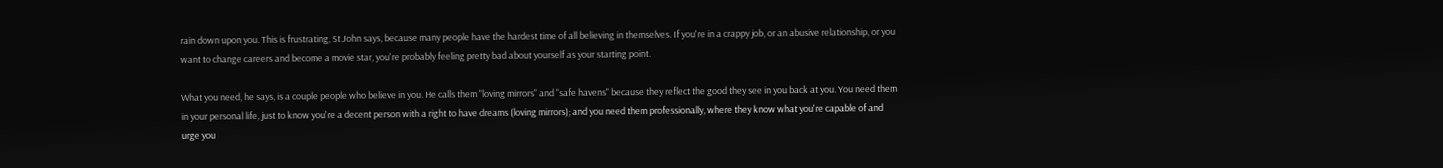rain down upon you. This is frustrating, St.John says, because many people have the hardest time of all believing in themselves. If you're in a crappy job, or an abusive relationship, or you want to change careers and become a movie star, you're probably feeling pretty bad about yourself as your starting point.

What you need, he says, is a couple people who believe in you. He calls them "loving mirrors" and "safe havens" because they reflect the good they see in you back at you. You need them in your personal life, just to know you're a decent person with a right to have dreams (loving mirrors); and you need them professionally, where they know what you're capable of and urge you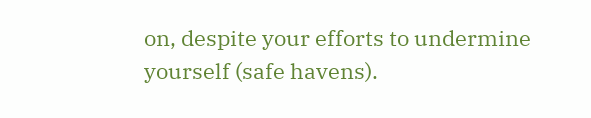on, despite your efforts to undermine yourself (safe havens).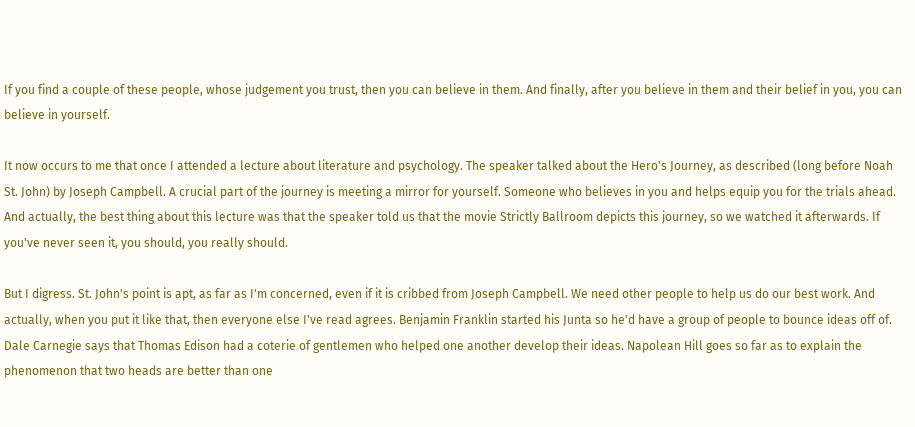If you find a couple of these people, whose judgement you trust, then you can believe in them. And finally, after you believe in them and their belief in you, you can believe in yourself.

It now occurs to me that once I attended a lecture about literature and psychology. The speaker talked about the Hero's Journey, as described (long before Noah St. John) by Joseph Campbell. A crucial part of the journey is meeting a mirror for yourself. Someone who believes in you and helps equip you for the trials ahead. And actually, the best thing about this lecture was that the speaker told us that the movie Strictly Ballroom depicts this journey, so we watched it afterwards. If you've never seen it, you should, you really should.

But I digress. St. John's point is apt, as far as I'm concerned, even if it is cribbed from Joseph Campbell. We need other people to help us do our best work. And actually, when you put it like that, then everyone else I've read agrees. Benjamin Franklin started his Junta so he'd have a group of people to bounce ideas off of. Dale Carnegie says that Thomas Edison had a coterie of gentlemen who helped one another develop their ideas. Napolean Hill goes so far as to explain the phenomenon that two heads are better than one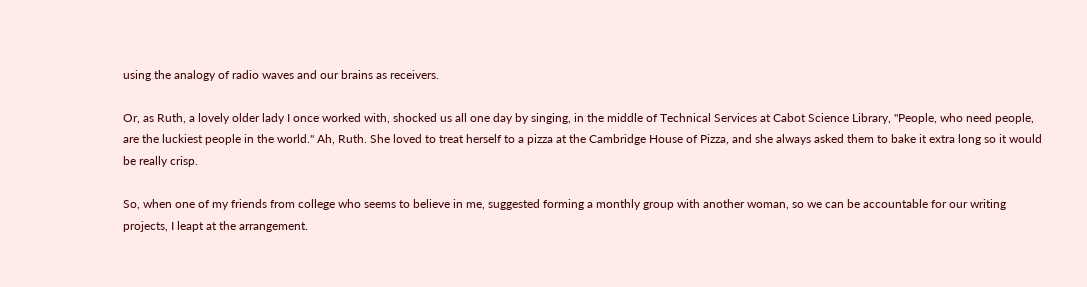using the analogy of radio waves and our brains as receivers.

Or, as Ruth, a lovely older lady I once worked with, shocked us all one day by singing, in the middle of Technical Services at Cabot Science Library, "People, who need people, are the luckiest people in the world." Ah, Ruth. She loved to treat herself to a pizza at the Cambridge House of Pizza, and she always asked them to bake it extra long so it would be really crisp.

So, when one of my friends from college who seems to believe in me, suggested forming a monthly group with another woman, so we can be accountable for our writing projects, I leapt at the arrangement.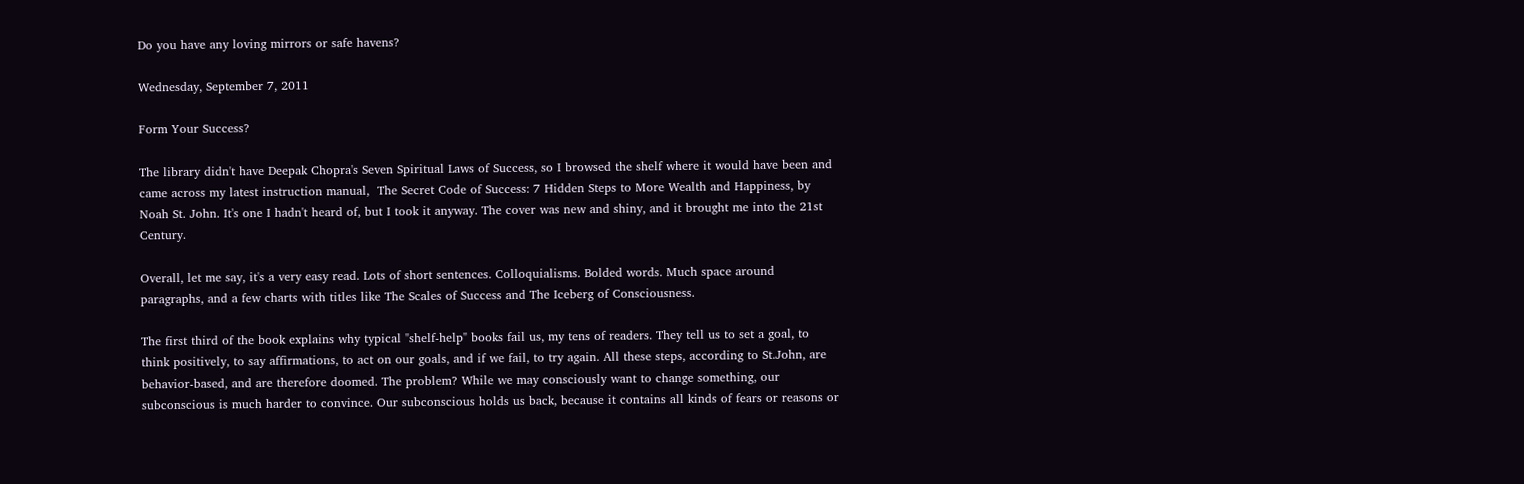Do you have any loving mirrors or safe havens?

Wednesday, September 7, 2011

Form Your Success?

The library didn't have Deepak Chopra's Seven Spiritual Laws of Success, so I browsed the shelf where it would have been and came across my latest instruction manual,  The Secret Code of Success: 7 Hidden Steps to More Wealth and Happiness, by Noah St. John. It's one I hadn't heard of, but I took it anyway. The cover was new and shiny, and it brought me into the 21st Century.

Overall, let me say, it's a very easy read. Lots of short sentences. Colloquialisms. Bolded words. Much space around paragraphs, and a few charts with titles like The Scales of Success and The Iceberg of Consciousness.

The first third of the book explains why typical "shelf-help" books fail us, my tens of readers. They tell us to set a goal, to think positively, to say affirmations, to act on our goals, and if we fail, to try again. All these steps, according to St.John, are behavior-based, and are therefore doomed. The problem? While we may consciously want to change something, our subconscious is much harder to convince. Our subconscious holds us back, because it contains all kinds of fears or reasons or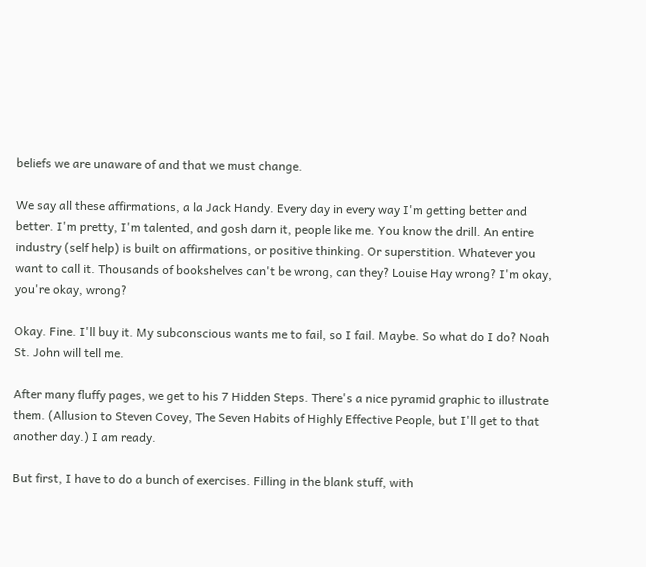beliefs we are unaware of and that we must change.

We say all these affirmations, a la Jack Handy. Every day in every way I'm getting better and better. I'm pretty, I'm talented, and gosh darn it, people like me. You know the drill. An entire industry (self help) is built on affirmations, or positive thinking. Or superstition. Whatever you want to call it. Thousands of bookshelves can't be wrong, can they? Louise Hay wrong? I'm okay, you're okay, wrong?

Okay. Fine. I'll buy it. My subconscious wants me to fail, so I fail. Maybe. So what do I do? Noah St. John will tell me.

After many fluffy pages, we get to his 7 Hidden Steps. There's a nice pyramid graphic to illustrate them. (Allusion to Steven Covey, The Seven Habits of Highly Effective People, but I'll get to that another day.) I am ready.

But first, I have to do a bunch of exercises. Filling in the blank stuff, with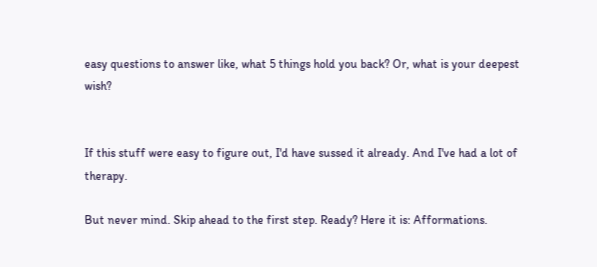easy questions to answer like, what 5 things hold you back? Or, what is your deepest wish?


If this stuff were easy to figure out, I'd have sussed it already. And I've had a lot of therapy.

But never mind. Skip ahead to the first step. Ready? Here it is: Afformations.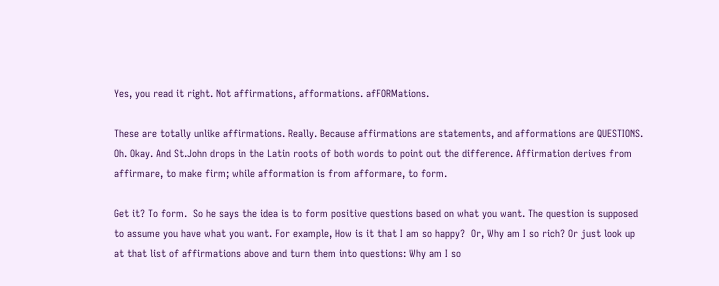Yes, you read it right. Not affirmations, afformations. afFORMations.

These are totally unlike affirmations. Really. Because affirmations are statements, and afformations are QUESTIONS. Oh. Okay. And St.John drops in the Latin roots of both words to point out the difference. Affirmation derives from affirmare, to make firm; while afformation is from afformare, to form.

Get it? To form.  So he says the idea is to form positive questions based on what you want. The question is supposed to assume you have what you want. For example, How is it that I am so happy?  Or, Why am I so rich? Or just look up at that list of affirmations above and turn them into questions: Why am I so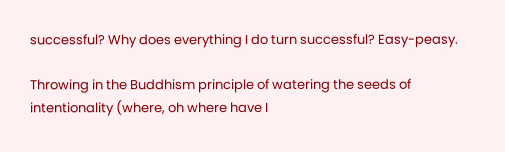successful? Why does everything I do turn successful? Easy-peasy.

Throwing in the Buddhism principle of watering the seeds of intentionality (where, oh where have I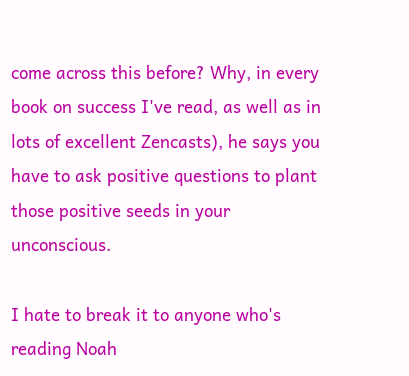come across this before? Why, in every book on success I've read, as well as in lots of excellent Zencasts), he says you have to ask positive questions to plant those positive seeds in your unconscious.

I hate to break it to anyone who's reading Noah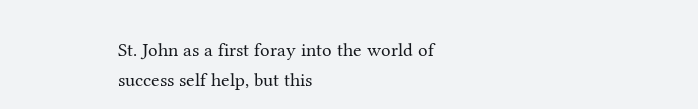St. John as a first foray into the world of success self help, but this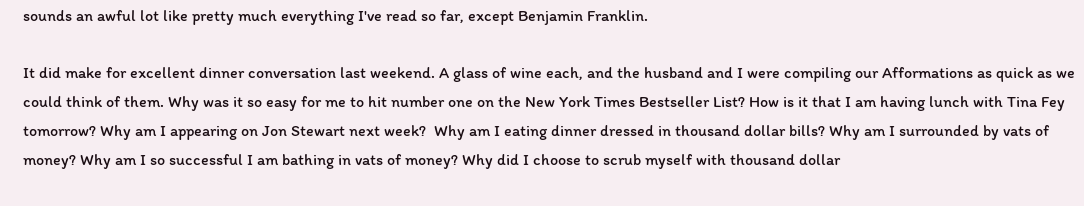sounds an awful lot like pretty much everything I've read so far, except Benjamin Franklin.

It did make for excellent dinner conversation last weekend. A glass of wine each, and the husband and I were compiling our Afformations as quick as we could think of them. Why was it so easy for me to hit number one on the New York Times Bestseller List? How is it that I am having lunch with Tina Fey tomorrow? Why am I appearing on Jon Stewart next week?  Why am I eating dinner dressed in thousand dollar bills? Why am I surrounded by vats of money? Why am I so successful I am bathing in vats of money? Why did I choose to scrub myself with thousand dollar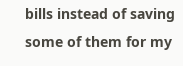bills instead of saving some of them for my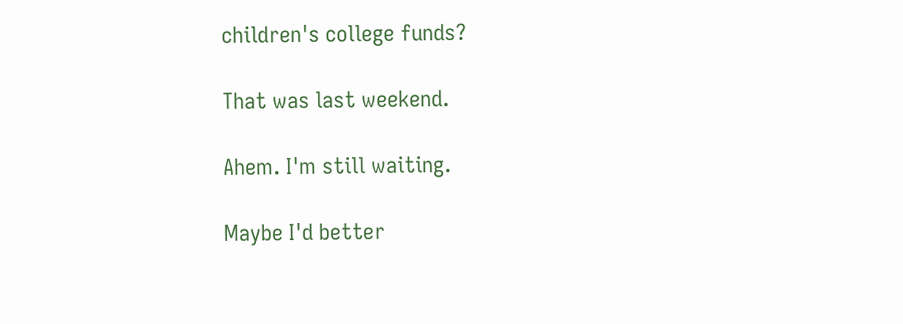children's college funds?

That was last weekend.

Ahem. I'm still waiting.

Maybe I'd better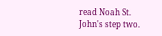read Noah St. John's step two.